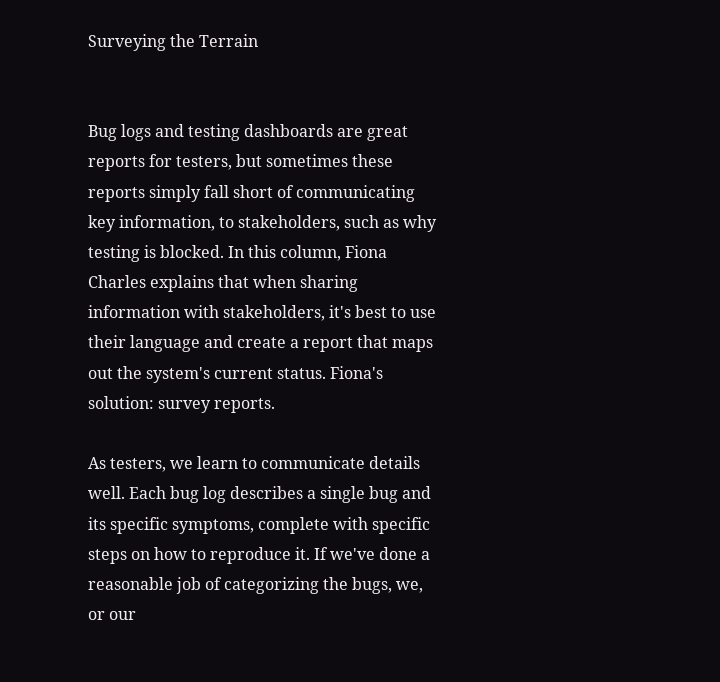Surveying the Terrain


Bug logs and testing dashboards are great reports for testers, but sometimes these reports simply fall short of communicating key information, to stakeholders, such as why testing is blocked. In this column, Fiona Charles explains that when sharing information with stakeholders, it's best to use their language and create a report that maps out the system's current status. Fiona's solution: survey reports.

As testers, we learn to communicate details well. Each bug log describes a single bug and its specific symptoms, complete with specific steps on how to reproduce it. If we've done a reasonable job of categorizing the bugs, we, or our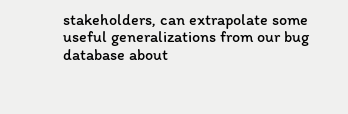stakeholders, can extrapolate some useful generalizations from our bug database about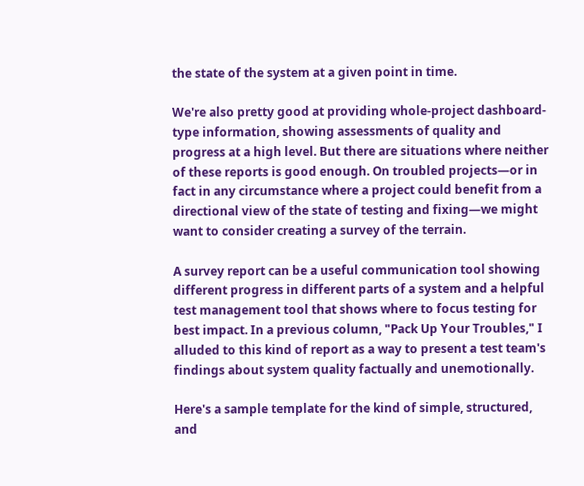the state of the system at a given point in time.

We're also pretty good at providing whole-project dashboard-type information, showing assessments of quality and progress at a high level. But there are situations where neither of these reports is good enough. On troubled projects—or in fact in any circumstance where a project could benefit from a directional view of the state of testing and fixing—we might want to consider creating a survey of the terrain.

A survey report can be a useful communication tool showing different progress in different parts of a system and a helpful test management tool that shows where to focus testing for best impact. In a previous column, "Pack Up Your Troubles," I alluded to this kind of report as a way to present a test team's findings about system quality factually and unemotionally.

Here's a sample template for the kind of simple, structured, and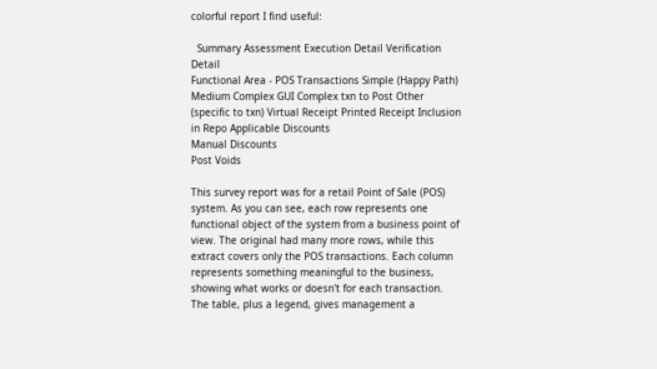colorful report I find useful:

  Summary Assessment Execution Detail Verification Detail
Functional Area - POS Transactions Simple (Happy Path) Medium Complex GUI Complex txn to Post Other (specific to txn) Virtual Receipt Printed Receipt Inclusion in Repo Applicable Discounts
Manual Discounts
Post Voids

This survey report was for a retail Point of Sale (POS) system. As you can see, each row represents one functional object of the system from a business point of view. The original had many more rows, while this extract covers only the POS transactions. Each column represents something meaningful to the business, showing what works or doesn't for each transaction. The table, plus a legend, gives management a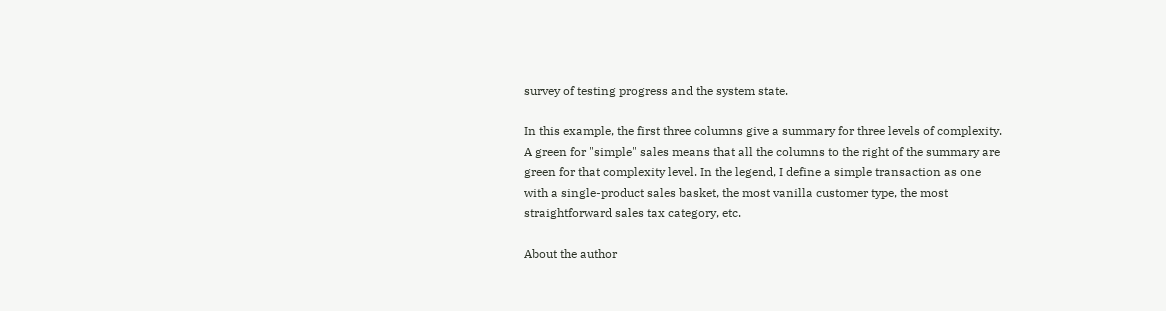survey of testing progress and the system state.

In this example, the first three columns give a summary for three levels of complexity. A green for "simple" sales means that all the columns to the right of the summary are green for that complexity level. In the legend, I define a simple transaction as one with a single-product sales basket, the most vanilla customer type, the most straightforward sales tax category, etc.

About the author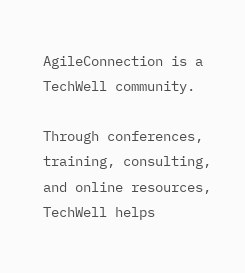AgileConnection is a TechWell community.

Through conferences, training, consulting, and online resources, TechWell helps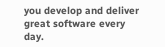you develop and deliver great software every day.